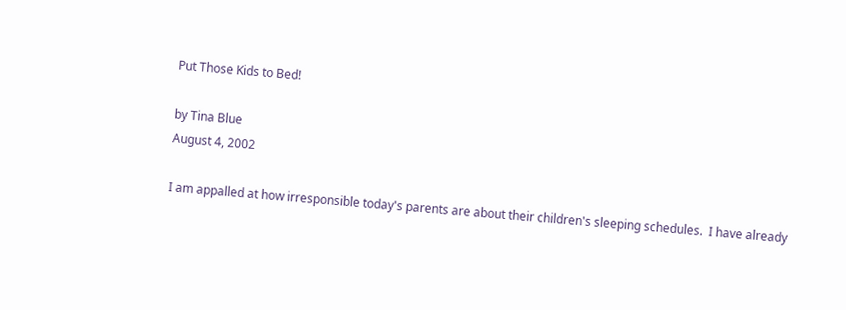Put Those Kids to Bed!

by Tina Blue
August 4, 2002

I am appalled at how irresponsible today's parents are about their children's sleeping schedules.  I have already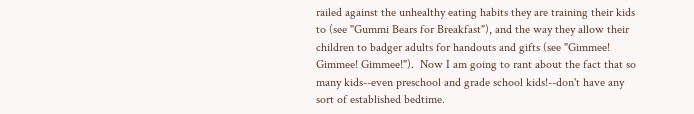railed against the unhealthy eating habits they are training their kids to (see "Gummi Bears for Breakfast"), and the way they allow their children to badger adults for handouts and gifts (see "Gimmee! Gimmee! Gimmee!").  Now I am going to rant about the fact that so many kids--even preschool and grade school kids!--don't have any sort of established bedtime.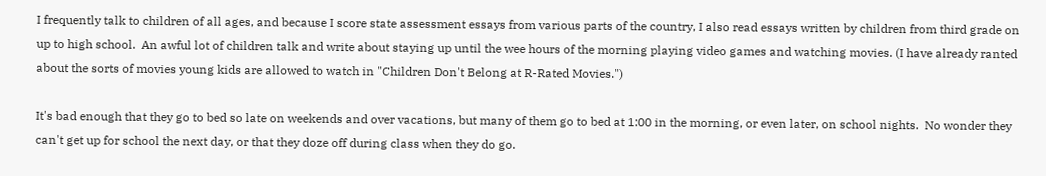I frequently talk to children of all ages, and because I score state assessment essays from various parts of the country, I also read essays written by children from third grade on up to high school.  An awful lot of children talk and write about staying up until the wee hours of the morning playing video games and watching movies. (I have already ranted about the sorts of movies young kids are allowed to watch in "Children Don't Belong at R-Rated Movies.")

It's bad enough that they go to bed so late on weekends and over vacations, but many of them go to bed at 1:00 in the morning, or even later, on school nights.  No wonder they can't get up for school the next day, or that they doze off during class when they do go.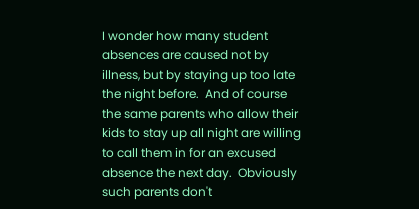I wonder how many student absences are caused not by illness, but by staying up too late the night before.  And of course the same parents who allow their kids to stay up all night are willing to call them in for an excused absence the next day.  Obviously such parents don't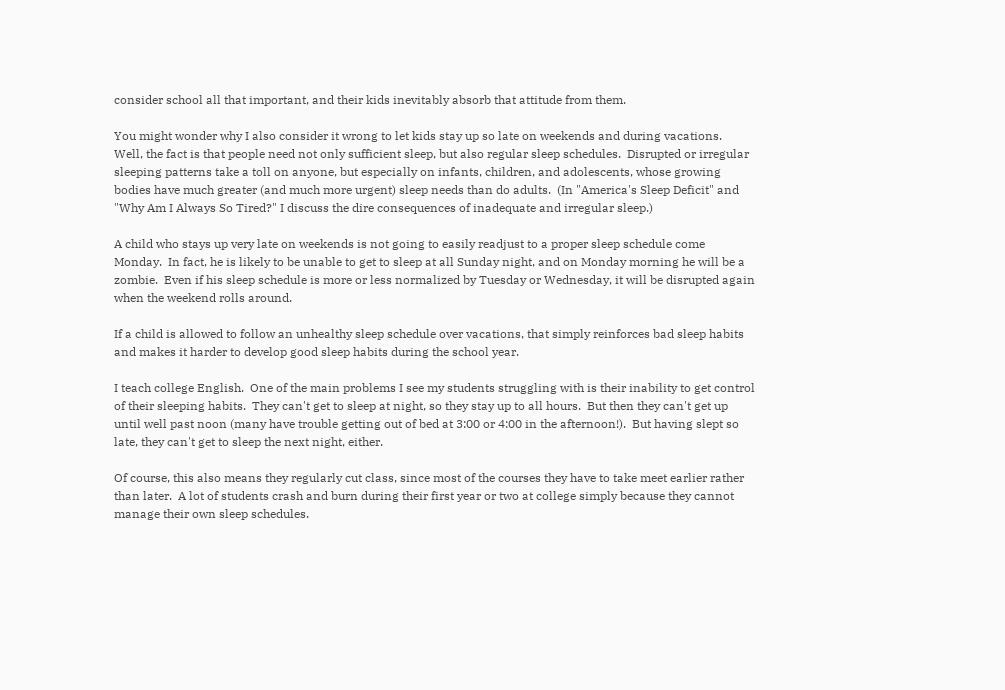consider school all that important, and their kids inevitably absorb that attitude from them.

You might wonder why I also consider it wrong to let kids stay up so late on weekends and during vacations.  Well, the fact is that people need not only sufficient sleep, but also regular sleep schedules.  Disrupted or irregular sleeping patterns take a toll on anyone, but especially on infants, children, and adolescents, whose growing bodies have much greater (and much more urgent) sleep needs than do adults.  (In "America's Sleep Deficit" and "Why Am I Always So Tired?" I discuss the dire consequences of inadequate and irregular sleep.)

A child who stays up very late on weekends is not going to easily readjust to a proper sleep schedule come Monday.  In fact, he is likely to be unable to get to sleep at all Sunday night, and on Monday morning he will be a zombie.  Even if his sleep schedule is more or less normalized by Tuesday or Wednesday, it will be disrupted again when the weekend rolls around.

If a child is allowed to follow an unhealthy sleep schedule over vacations, that simply reinforces bad sleep habits and makes it harder to develop good sleep habits during the school year.

I teach college English.  One of the main problems I see my students struggling with is their inability to get control of their sleeping habits.  They can't get to sleep at night, so they stay up to all hours.  But then they can't get up until well past noon (many have trouble getting out of bed at 3:00 or 4:00 in the afternoon!).  But having slept so late, they can't get to sleep the next night, either.

Of course, this also means they regularly cut class, since most of the courses they have to take meet earlier rather than later.  A lot of students crash and burn during their first year or two at college simply because they cannot manage their own sleep schedules.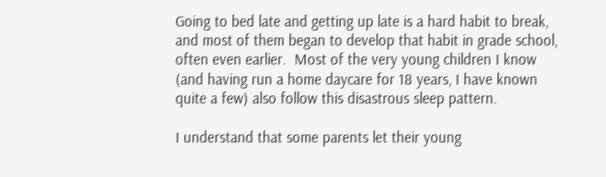Going to bed late and getting up late is a hard habit to break, and most of them began to develop that habit in grade school, often even earlier.  Most of the very young children I know (and having run a home daycare for 18 years, I have known quite a few) also follow this disastrous sleep pattern.

I understand that some parents let their young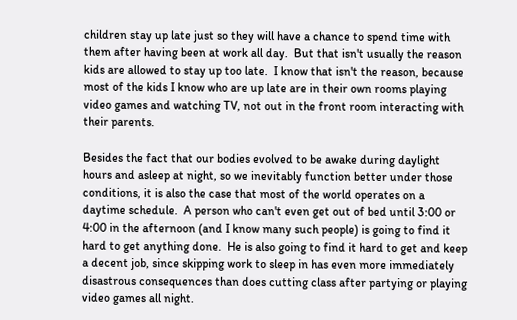children stay up late just so they will have a chance to spend time with them after having been at work all day.  But that isn't usually the reason kids are allowed to stay up too late.  I know that isn't the reason, because most of the kids I know who are up late are in their own rooms playing video games and watching TV, not out in the front room interacting with their parents.

Besides the fact that our bodies evolved to be awake during daylight hours and asleep at night, so we inevitably function better under those conditions, it is also the case that most of the world operates on a daytime schedule.  A person who can't even get out of bed until 3:00 or 4:00 in the afternoon (and I know many such people) is going to find it hard to get anything done.  He is also going to find it hard to get and keep a decent job, since skipping work to sleep in has even more immediately disastrous consequences than does cutting class after partying or playing video games all night.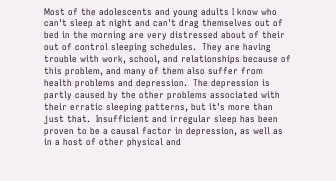Most of the adolescents and young adults I know who can't sleep at night and can't drag themselves out of bed in the morning are very distressed about of their out of control sleeping schedules.  They are having trouble with work, school, and relationships because of this problem, and many of them also suffer from health problems and depression.  The depression is partly caused by the other problems associated with their erratic sleeping patterns, but it's more than just that.  Insufficient and irregular sleep has been proven to be a causal factor in depression, as well as in a host of other physical and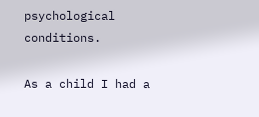psychological conditions.

As a child I had a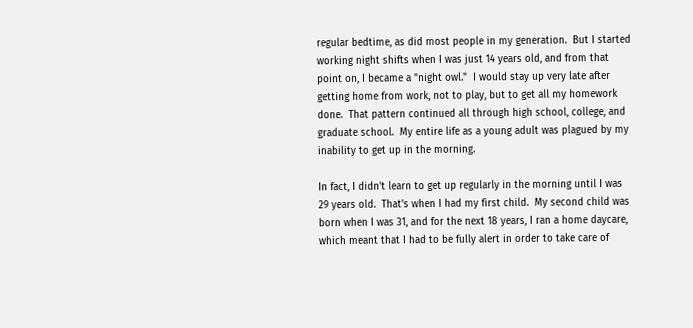regular bedtime, as did most people in my generation.  But I started working night shifts when I was just 14 years old, and from that point on, I became a "night owl."  I would stay up very late after getting home from work, not to play, but to get all my homework done.  That pattern continued all through high school, college, and graduate school.  My entire life as a young adult was plagued by my inability to get up in the morning.

In fact, I didn't learn to get up regularly in the morning until I was 29 years old.  That's when I had my first child.  My second child was born when I was 31, and for the next 18 years, I ran a home daycare, which meant that I had to be fully alert in order to take care of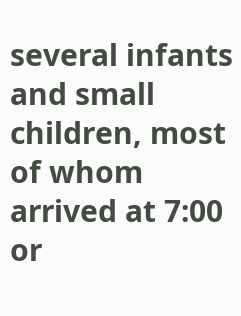several infants and small children, most of whom arrived at 7:00 or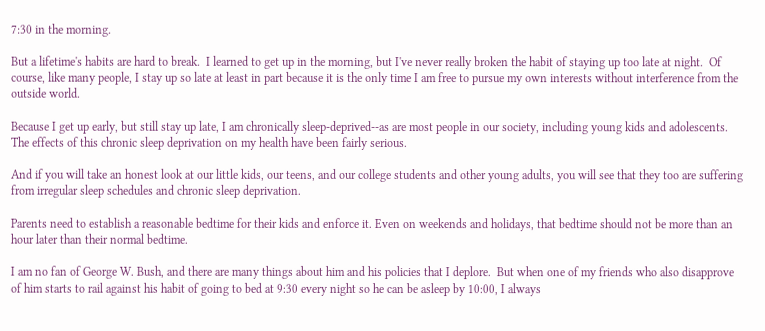7:30 in the morning.

But a lifetime's habits are hard to break.  I learned to get up in the morning, but I've never really broken the habit of staying up too late at night.  Of course, like many people, I stay up so late at least in part because it is the only time I am free to pursue my own interests without interference from the outside world.

Because I get up early, but still stay up late, I am chronically sleep-deprived--as are most people in our society, including young kids and adolescents.  The effects of this chronic sleep deprivation on my health have been fairly serious.

And if you will take an honest look at our little kids, our teens, and our college students and other young adults, you will see that they too are suffering from irregular sleep schedules and chronic sleep deprivation.

Parents need to establish a reasonable bedtime for their kids and enforce it. Even on weekends and holidays, that bedtime should not be more than an hour later than their normal bedtime.

I am no fan of George W. Bush, and there are many things about him and his policies that I deplore.  But when one of my friends who also disapprove of him starts to rail against his habit of going to bed at 9:30 every night so he can be asleep by 10:00, I always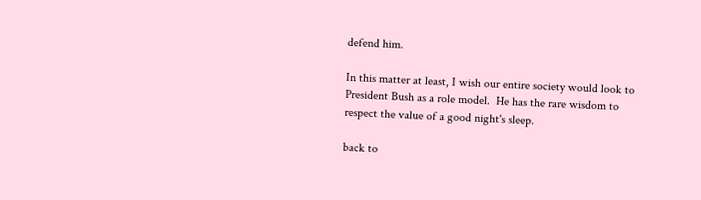defend him.

In this matter at least, I wish our entire society would look to President Bush as a role model.  He has the rare wisdom to respect the value of a good night's sleep.

back to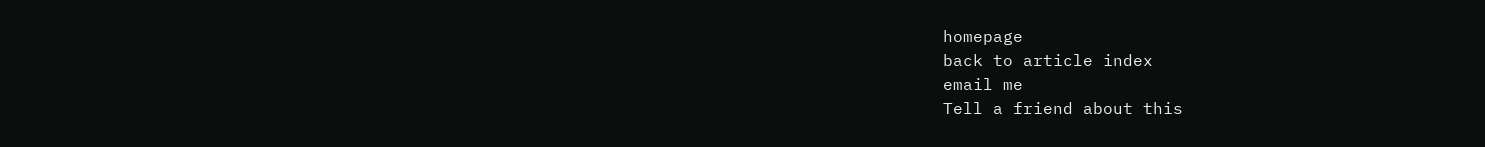homepage
back to article index
email me
Tell a friend about this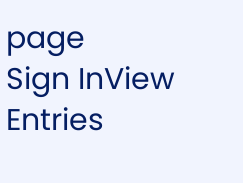page
Sign InView Entries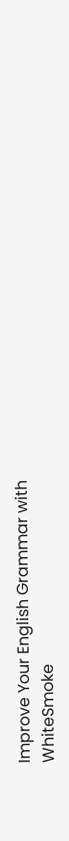Improve Your English Grammar with WhiteSmoke